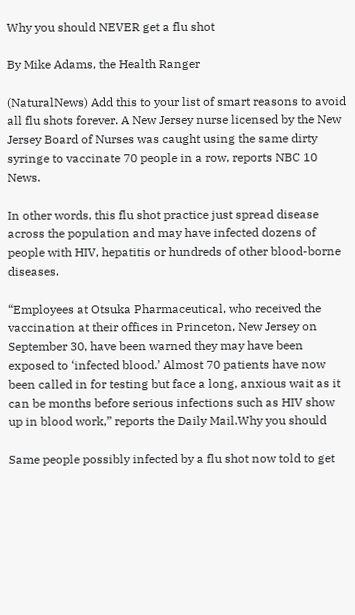Why you should NEVER get a flu shot

By Mike Adams, the Health Ranger

(NaturalNews) Add this to your list of smart reasons to avoid all flu shots forever. A New Jersey nurse licensed by the New Jersey Board of Nurses was caught using the same dirty syringe to vaccinate 70 people in a row, reports NBC 10 News.

In other words, this flu shot practice just spread disease across the population and may have infected dozens of people with HIV, hepatitis or hundreds of other blood-borne diseases.

“Employees at Otsuka Pharmaceutical, who received the vaccination at their offices in Princeton, New Jersey on September 30, have been warned they may have been exposed to ‘infected blood.’ Almost 70 patients have now been called in for testing but face a long, anxious wait as it can be months before serious infections such as HIV show up in blood work,” reports the Daily Mail.Why you should

Same people possibly infected by a flu shot now told to get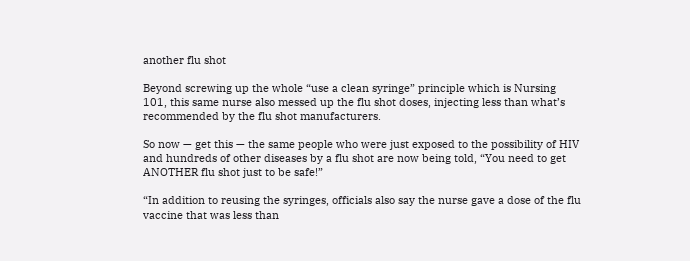another flu shot

Beyond screwing up the whole “use a clean syringe” principle which is Nursing 101, this same nurse also messed up the flu shot doses, injecting less than what’s recommended by the flu shot manufacturers.

So now — get this — the same people who were just exposed to the possibility of HIV and hundreds of other diseases by a flu shot are now being told, “You need to get ANOTHER flu shot just to be safe!”

“In addition to reusing the syringes, officials also say the nurse gave a dose of the flu vaccine that was less than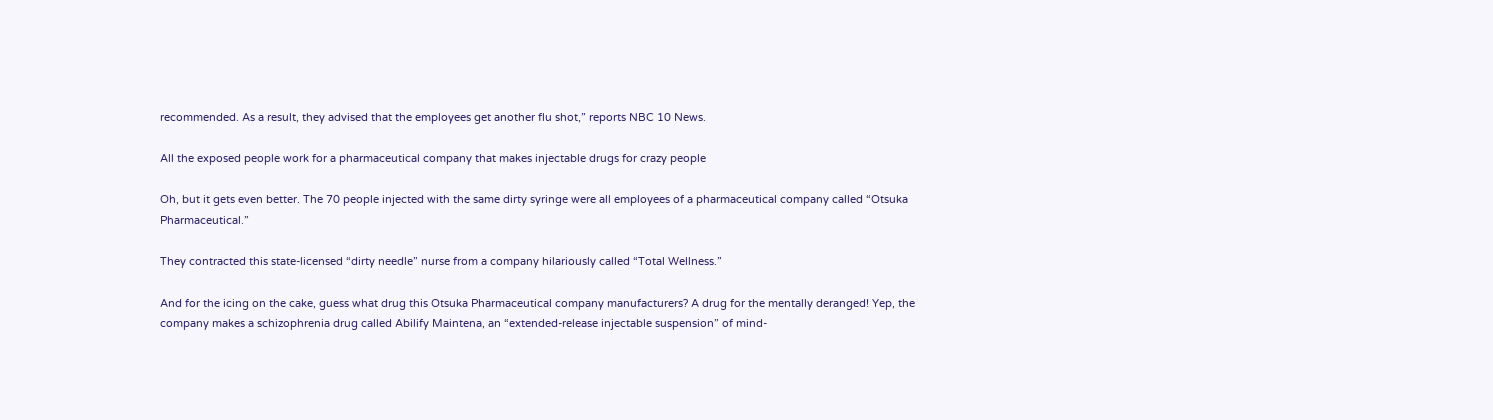recommended. As a result, they advised that the employees get another flu shot,” reports NBC 10 News.

All the exposed people work for a pharmaceutical company that makes injectable drugs for crazy people

Oh, but it gets even better. The 70 people injected with the same dirty syringe were all employees of a pharmaceutical company called “Otsuka Pharmaceutical.”

They contracted this state-licensed “dirty needle” nurse from a company hilariously called “Total Wellness.”

And for the icing on the cake, guess what drug this Otsuka Pharmaceutical company manufacturers? A drug for the mentally deranged! Yep, the company makes a schizophrenia drug called Abilify Maintena, an “extended-release injectable suspension” of mind-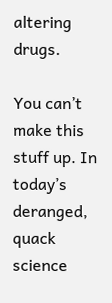altering drugs.

You can’t make this stuff up. In today’s deranged, quack science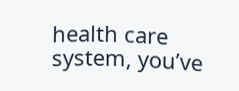health care system, you’ve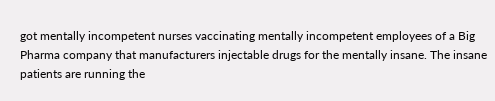got mentally incompetent nurses vaccinating mentally incompetent employees of a Big Pharma company that manufacturers injectable drugs for the mentally insane. The insane patients are running the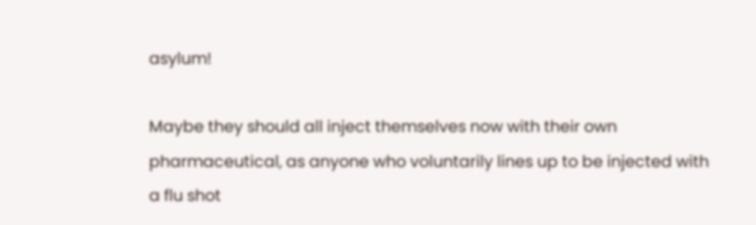asylum!

Maybe they should all inject themselves now with their own pharmaceutical, as anyone who voluntarily lines up to be injected with a flu shot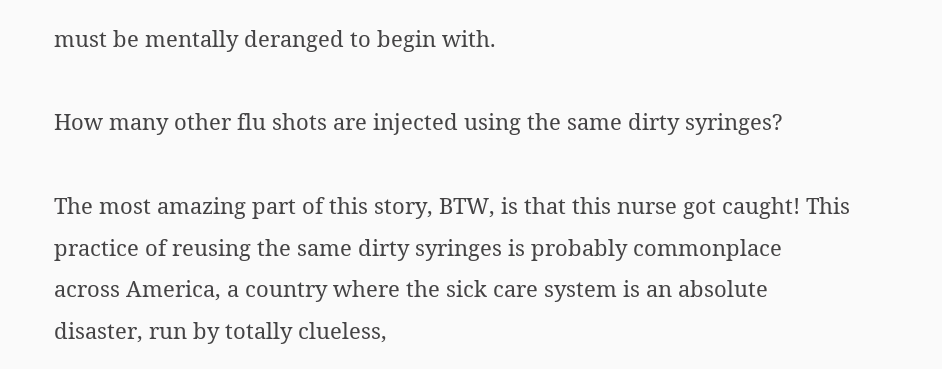must be mentally deranged to begin with.

How many other flu shots are injected using the same dirty syringes?

The most amazing part of this story, BTW, is that this nurse got caught! This practice of reusing the same dirty syringes is probably commonplace across America, a country where the sick care system is an absolute disaster, run by totally clueless,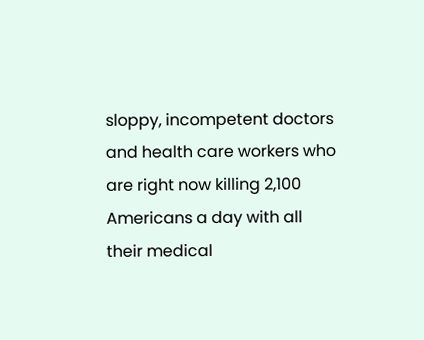sloppy, incompetent doctors and health care workers who are right now killing 2,100 Americans a day with all their medical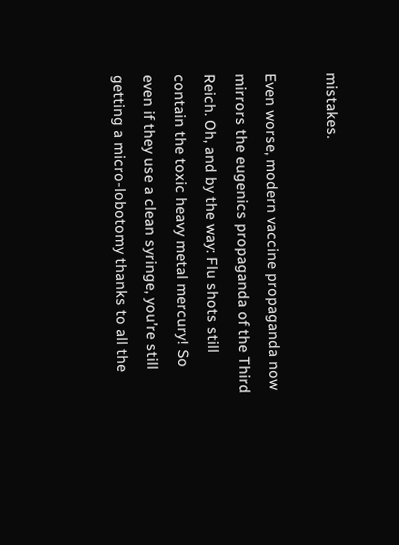mistakes.

Even worse, modern vaccine propaganda now mirrors the eugenics propaganda of the Third Reich. Oh, and by the way: Flu shots still contain the toxic heavy metal mercury! So even if they use a clean syringe, you’re still getting a micro-lobotomy thanks to all the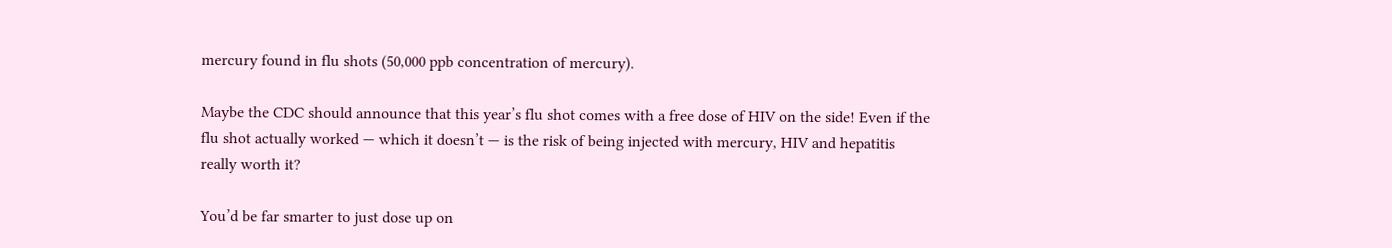mercury found in flu shots (50,000 ppb concentration of mercury).

Maybe the CDC should announce that this year’s flu shot comes with a free dose of HIV on the side! Even if the flu shot actually worked — which it doesn’t — is the risk of being injected with mercury, HIV and hepatitis really worth it?

You’d be far smarter to just dose up on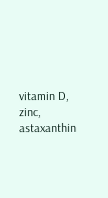vitamin D, zinc, astaxanthin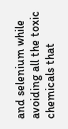and selenium while avoiding all the toxic chemicals that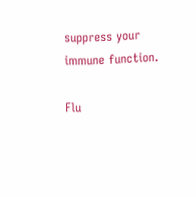suppress your immune function.

Flu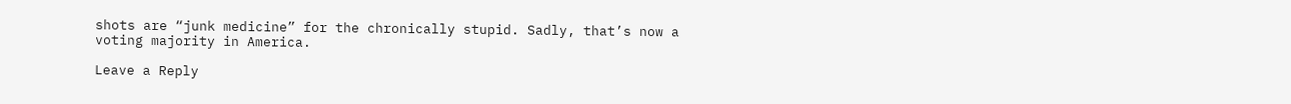shots are “junk medicine” for the chronically stupid. Sadly, that’s now a voting majority in America.

Leave a Reply